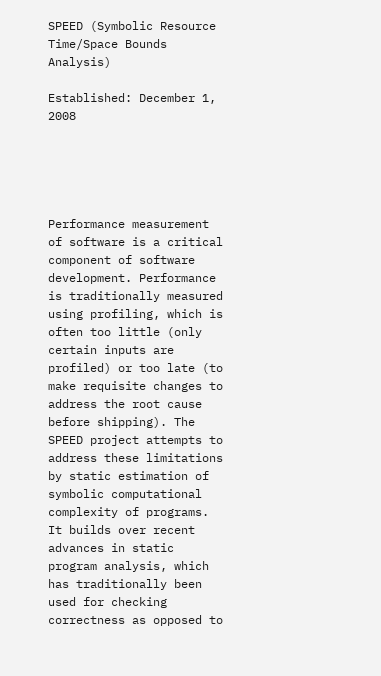SPEED (Symbolic Resource Time/Space Bounds Analysis)

Established: December 1, 2008





Performance measurement of software is a critical component of software development. Performance is traditionally measured using profiling, which is often too little (only certain inputs are profiled) or too late (to make requisite changes to address the root cause before shipping). The SPEED project attempts to address these limitations by static estimation of symbolic computational complexity of programs. It builds over recent advances in static program analysis, which has traditionally been used for checking correctness as opposed to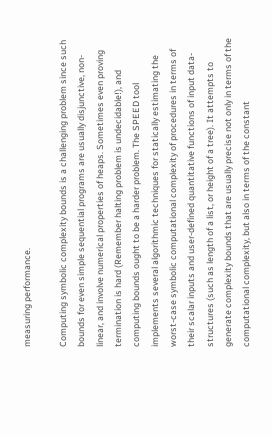measuring performance.

Computing symbolic complexity bounds is a challenging problem since such bounds for even simple sequential programs are usually disjunctive, non-linear, and involve numerical properties of heaps. Sometimes even proving termination is hard (Remember halting problem is undecidable!), and computing bounds ought to be a harder problem. The SPEED tool implements several algorithmic techniques for statically estimating the worst-case symbolic computational complexity of procedures in terms of their scalar inputs and user-defined quantitative functions of input data-structures (such as length of a list, or height of a tree). It attempts to generate complexity bounds that are usually precise not only in terms of the computational complexity, but also in terms of the constant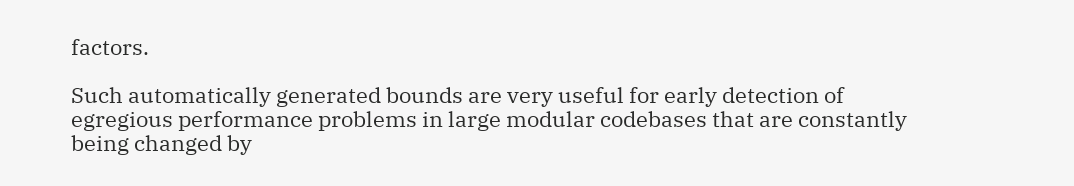factors.

Such automatically generated bounds are very useful for early detection of egregious performance problems in large modular codebases that are constantly being changed by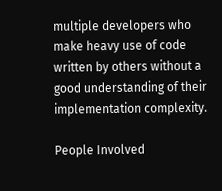multiple developers who make heavy use of code written by others without a good understanding of their implementation complexity.

People Involved